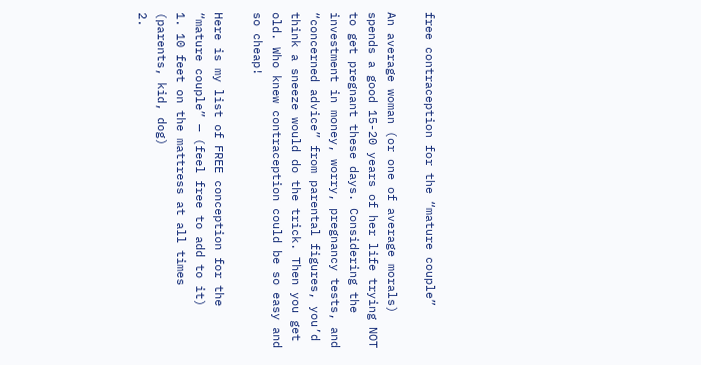free contraception for the “mature couple”

An average woman (or one of average morals) spends a good 15-20 years of her life trying NOT to get pregnant these days. Considering the investment in money, worry, pregnancy tests, and “concerned advice” from parental figures, you’d think a sneeze would do the trick. Then you get old. Who knew contraception could be so easy and so cheap!

Here is my list of FREE conception for the “mature couple” — (feel free to add to it)
1. 10 feet on the mattress at all times (parents, kid, dog)
2.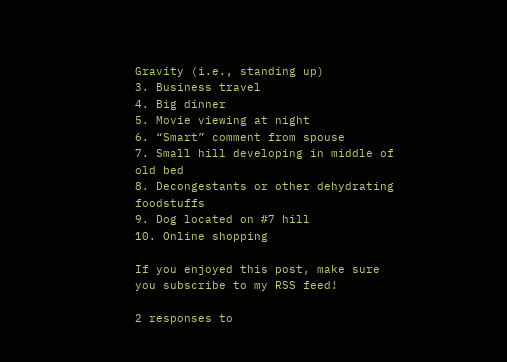Gravity (i.e., standing up)
3. Business travel
4. Big dinner
5. Movie viewing at night
6. “Smart” comment from spouse
7. Small hill developing in middle of old bed
8. Decongestants or other dehydrating foodstuffs
9. Dog located on #7 hill
10. Online shopping

If you enjoyed this post, make sure you subscribe to my RSS feed!

2 responses to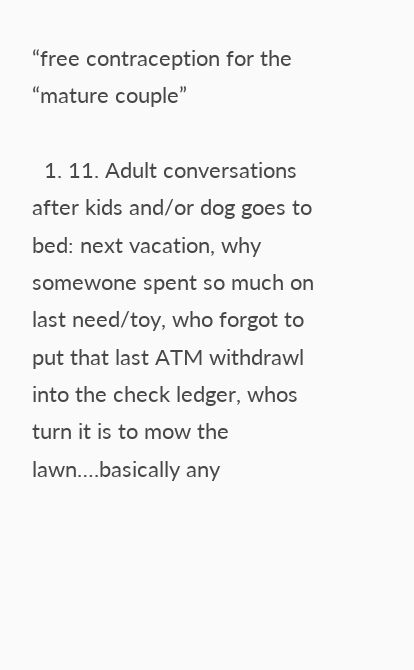“free contraception for the “mature couple”

  1. 11. Adult conversations after kids and/or dog goes to bed: next vacation, why somewone spent so much on last need/toy, who forgot to put that last ATM withdrawl into the check ledger, whos turn it is to mow the lawn….basically any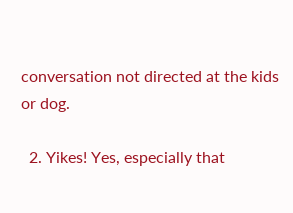conversation not directed at the kids or dog.

  2. Yikes! Yes, especially that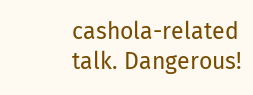cashola-related talk. Dangerous!